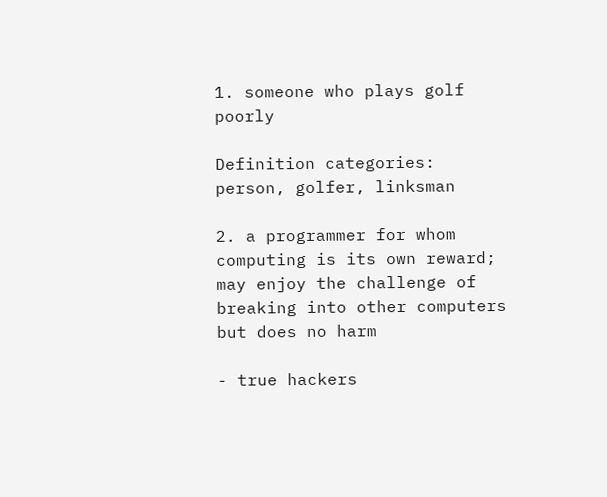1. someone who plays golf poorly

Definition categories: person, golfer, linksman

2. a programmer for whom computing is its own reward; may enjoy the challenge of breaking into other computers but does no harm

- true hackers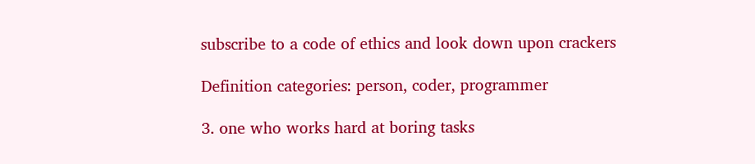subscribe to a code of ethics and look down upon crackers

Definition categories: person, coder, programmer

3. one who works hard at boring tasks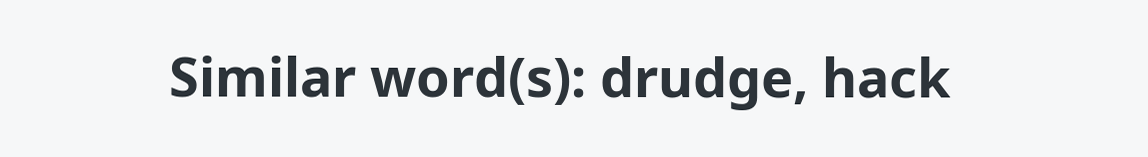Similar word(s): drudge, hack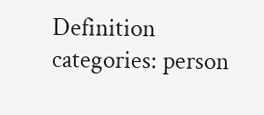Definition categories: person